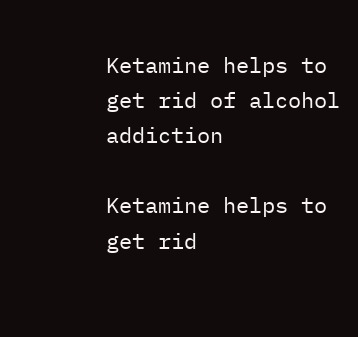Ketamine helps to get rid of alcohol addiction

Ketamine helps to get rid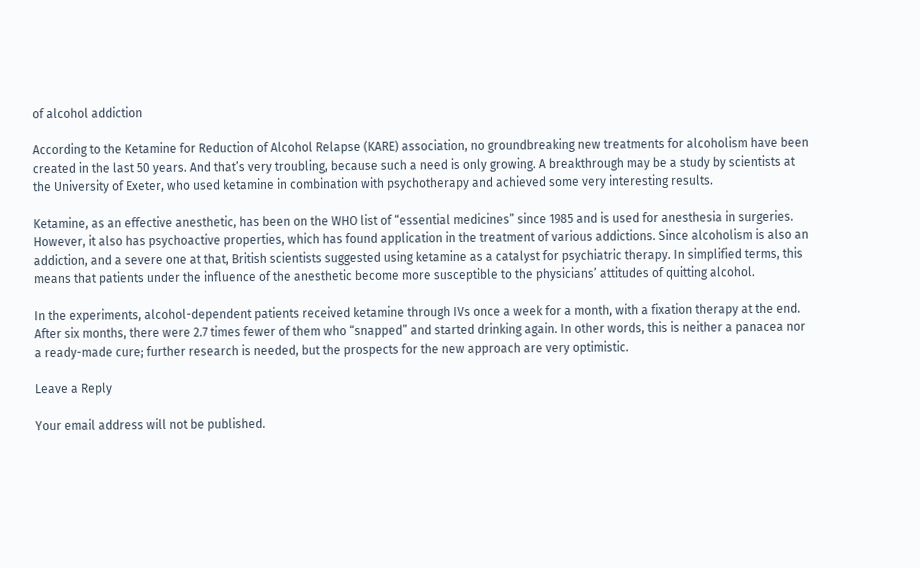of alcohol addiction

According to the Ketamine for Reduction of Alcohol Relapse (KARE) association, no groundbreaking new treatments for alcoholism have been created in the last 50 years. And that’s very troubling, because such a need is only growing. A breakthrough may be a study by scientists at the University of Exeter, who used ketamine in combination with psychotherapy and achieved some very interesting results.

Ketamine, as an effective anesthetic, has been on the WHO list of “essential medicines” since 1985 and is used for anesthesia in surgeries. However, it also has psychoactive properties, which has found application in the treatment of various addictions. Since alcoholism is also an addiction, and a severe one at that, British scientists suggested using ketamine as a catalyst for psychiatric therapy. In simplified terms, this means that patients under the influence of the anesthetic become more susceptible to the physicians’ attitudes of quitting alcohol.

In the experiments, alcohol-dependent patients received ketamine through IVs once a week for a month, with a fixation therapy at the end. After six months, there were 2.7 times fewer of them who “snapped” and started drinking again. In other words, this is neither a panacea nor a ready-made cure; further research is needed, but the prospects for the new approach are very optimistic.

Leave a Reply

Your email address will not be published.